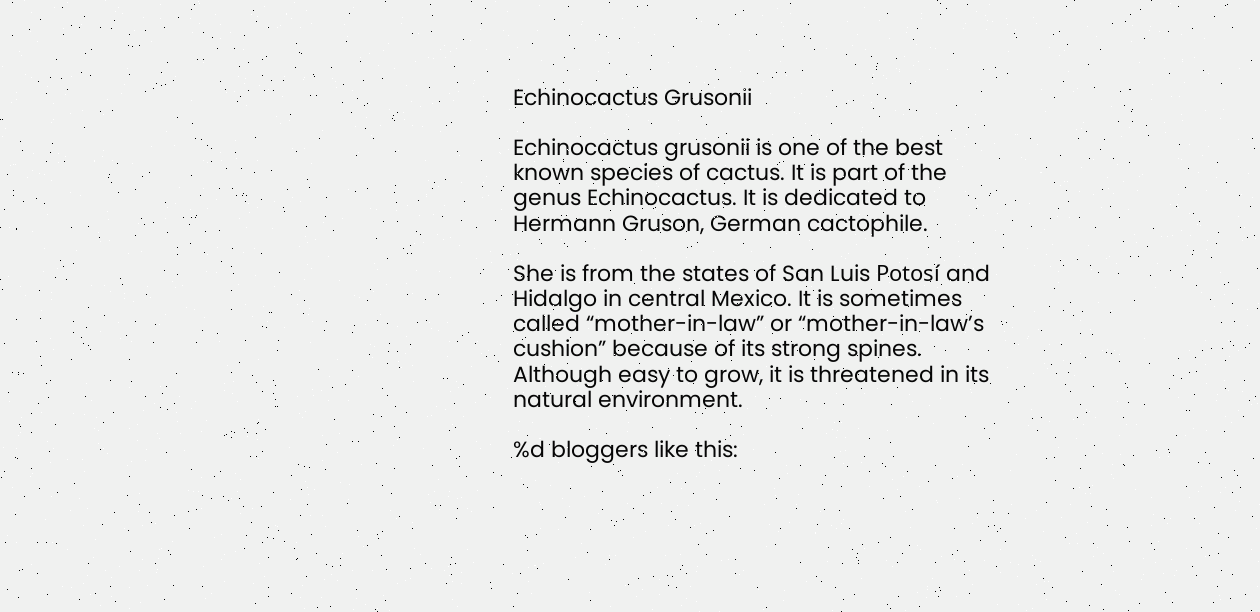Echinocactus Grusonii

Echinocactus grusonii is one of the best known species of cactus. It is part of the genus Echinocactus. It is dedicated to Hermann Gruson, German cactophile.

She is from the states of San Luis Potosí and Hidalgo in central Mexico. It is sometimes called “mother-in-law” or “mother-in-law’s cushion” because of its strong spines. Although easy to grow, it is threatened in its natural environment.

%d bloggers like this: